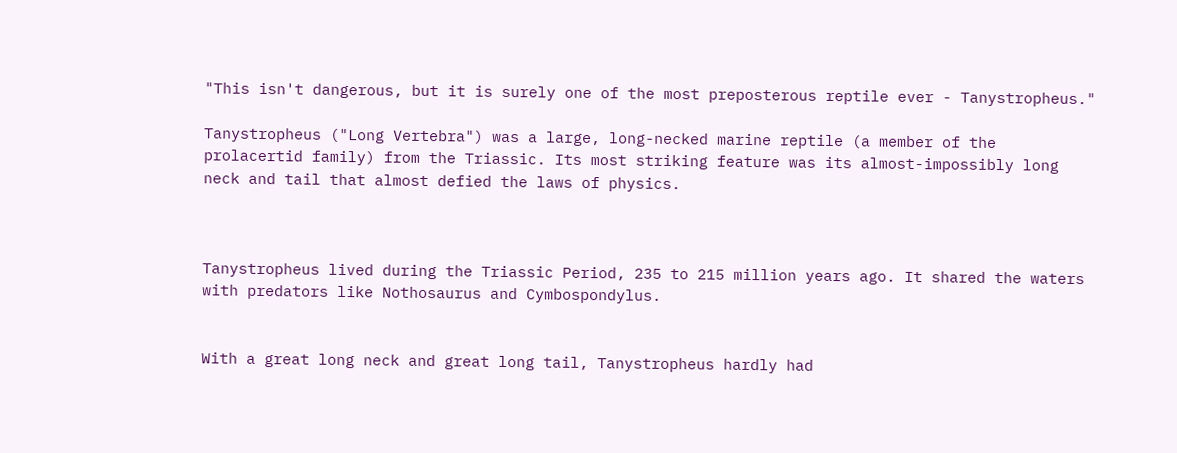"This isn't dangerous, but it is surely one of the most preposterous reptile ever - Tanystropheus."

Tanystropheus ("Long Vertebra") was a large, long-necked marine reptile (a member of the prolacertid family) from the Triassic. Its most striking feature was its almost-impossibly long neck and tail that almost defied the laws of physics.



Tanystropheus lived during the Triassic Period, 235 to 215 million years ago. It shared the waters with predators like Nothosaurus and Cymbospondylus.


With a great long neck and great long tail, Tanystropheus hardly had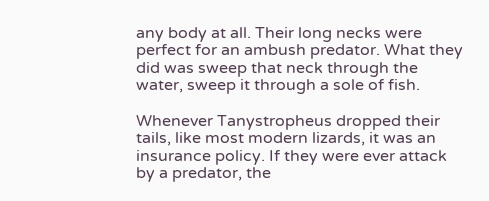any body at all. Their long necks were perfect for an ambush predator. What they did was sweep that neck through the water, sweep it through a sole of fish.

Whenever Tanystropheus dropped their tails, like most modern lizards, it was an insurance policy. If they were ever attack by a predator, the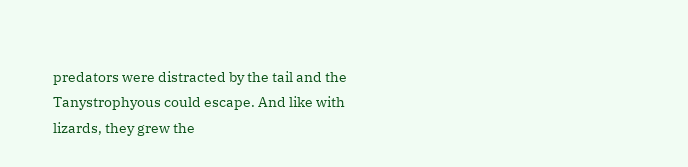predators were distracted by the tail and the Tanystrophyous could escape. And like with lizards, they grew the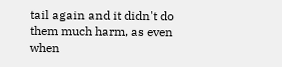tail again and it didn't do them much harm, as even when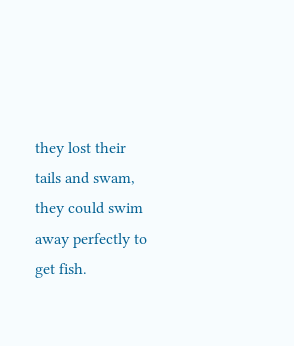they lost their tails and swam, they could swim away perfectly to get fish.